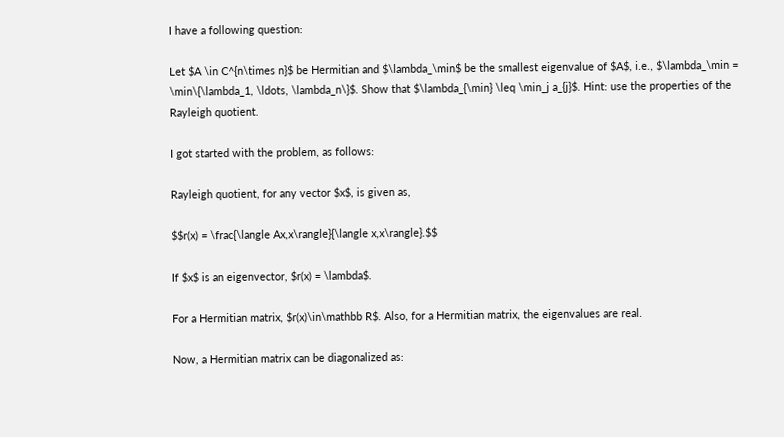I have a following question:

Let $A \in C^{n\times n}$ be Hermitian and $\lambda_\min$ be the smallest eigenvalue of $A$, i.e., $\lambda_\min = \min\{\lambda_1, \ldots, \lambda_n\}$. Show that $\lambda_{\min} \leq \min_j a_{j}$. Hint: use the properties of the Rayleigh quotient.

I got started with the problem, as follows:

Rayleigh quotient, for any vector $x$, is given as,

$$r(x) = \frac{\langle Ax,x\rangle}{\langle x,x\rangle}.$$

If $x$ is an eigenvector, $r(x) = \lambda$.

For a Hermitian matrix, $r(x)\in\mathbb R$. Also, for a Hermitian matrix, the eigenvalues are real.

Now, a Hermitian matrix can be diagonalized as: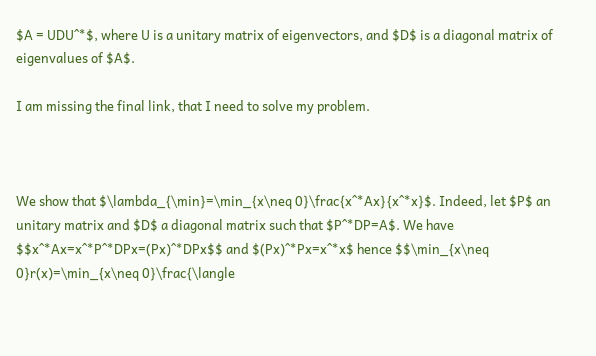$A = UDU^*$, where U is a unitary matrix of eigenvectors, and $D$ is a diagonal matrix of eigenvalues of $A$.

I am missing the final link, that I need to solve my problem.



We show that $\lambda_{\min}=\min_{x\neq 0}\frac{x^*Ax}{x^*x}$. Indeed, let $P$ an unitary matrix and $D$ a diagonal matrix such that $P^*DP=A$. We have $$x^*Ax=x^*P^*DPx=(Px)^*DPx$$ and $(Px)^*Px=x^*x$ hence $$\min_{x\neq 0}r(x)=\min_{x\neq 0}\frac{\langle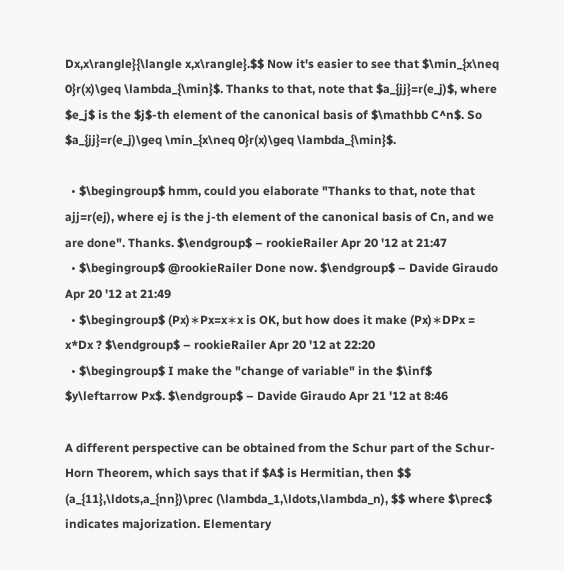Dx,x\rangle}{\langle x,x\rangle}.$$ Now it's easier to see that $\min_{x\neq 0}r(x)\geq \lambda_{\min}$. Thanks to that, note that $a_{jj}=r(e_j)$, where $e_j$ is the $j$-th element of the canonical basis of $\mathbb C^n$. So $a_{jj}=r(e_j)\geq \min_{x\neq 0}r(x)\geq \lambda_{\min}$.

  • $\begingroup$ hmm, could you elaborate "Thanks to that, note that ajj=r(ej), where ej is the j-th element of the canonical basis of Cn, and we are done". Thanks. $\endgroup$ – rookieRailer Apr 20 '12 at 21:47
  • $\begingroup$ @rookieRailer Done now. $\endgroup$ – Davide Giraudo Apr 20 '12 at 21:49
  • $\begingroup$ (Px)∗Px=x∗x is OK, but how does it make (Px)∗DPx = x*Dx ? $\endgroup$ – rookieRailer Apr 20 '12 at 22:20
  • $\begingroup$ I make the "change of variable" in the $\inf$ $y\leftarrow Px$. $\endgroup$ – Davide Giraudo Apr 21 '12 at 8:46

A different perspective can be obtained from the Schur part of the Schur-Horn Theorem, which says that if $A$ is Hermitian, then $$ (a_{11},\ldots,a_{nn})\prec (\lambda_1,\ldots,\lambda_n), $$ where $\prec$ indicates majorization. Elementary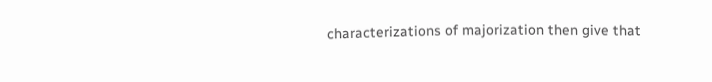characterizations of majorization then give that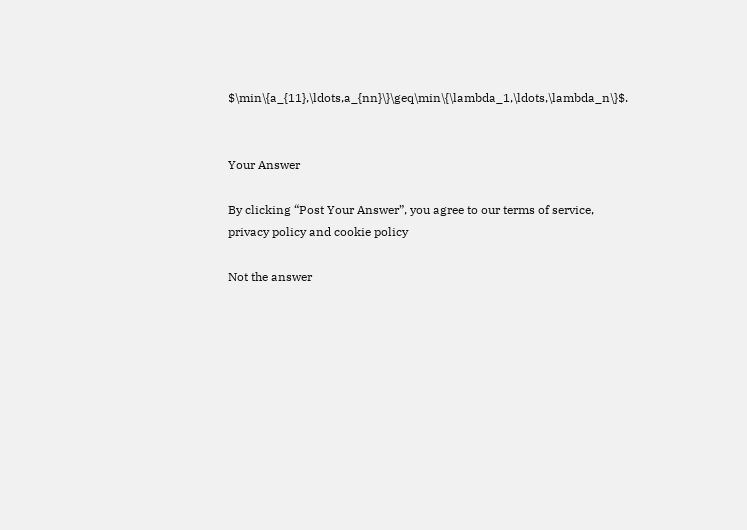$\min\{a_{11},\ldots,a_{nn}\}\geq\min\{\lambda_1,\ldots,\lambda_n\}$.


Your Answer

By clicking “Post Your Answer”, you agree to our terms of service, privacy policy and cookie policy

Not the answer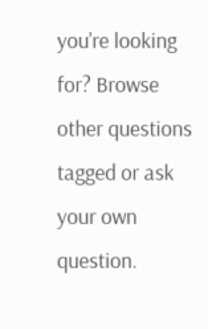you're looking for? Browse other questions tagged or ask your own question.